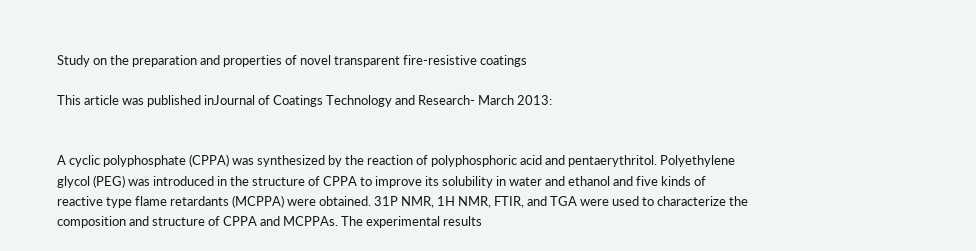Study on the preparation and properties of novel transparent fire-resistive coatings

This article was published inJournal of Coatings Technology and Research- March 2013:


A cyclic polyphosphate (CPPA) was synthesized by the reaction of polyphosphoric acid and pentaerythritol. Polyethylene glycol (PEG) was introduced in the structure of CPPA to improve its solubility in water and ethanol and five kinds of reactive type flame retardants (MCPPA) were obtained. 31P NMR, 1H NMR, FTIR, and TGA were used to characterize the composition and structure of CPPA and MCPPAs. The experimental results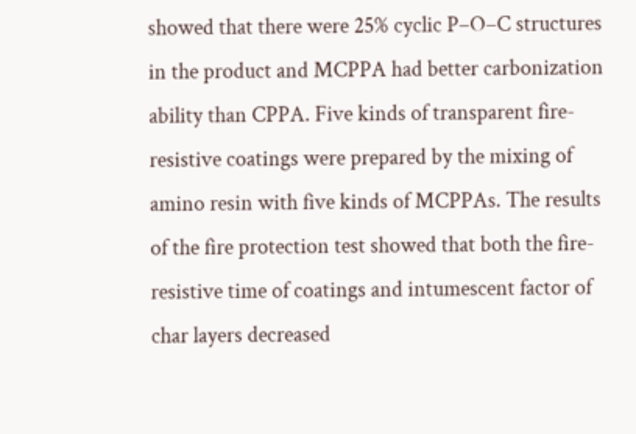showed that there were 25% cyclic P–O–C structures in the product and MCPPA had better carbonization ability than CPPA. Five kinds of transparent fire-resistive coatings were prepared by the mixing of amino resin with five kinds of MCPPAs. The results of the fire protection test showed that both the fire-resistive time of coatings and intumescent factor of char layers decreased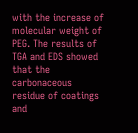with the increase of molecular weight of PEG. The results of TGA and EDS showed that the carbonaceous residue of coatings and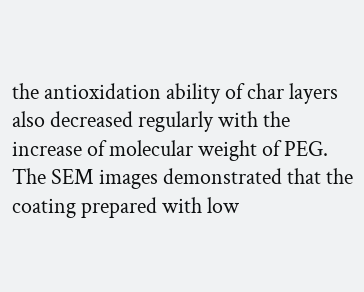the antioxidation ability of char layers also decreased regularly with the increase of molecular weight of PEG. The SEM images demonstrated that the coating prepared with low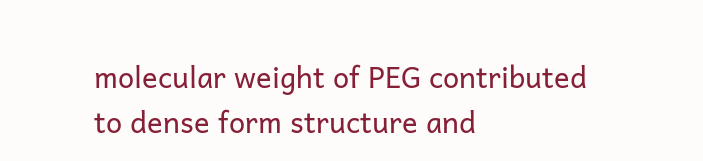molecular weight of PEG contributed to dense form structure and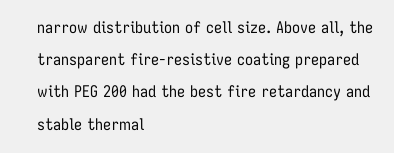narrow distribution of cell size. Above all, the transparent fire-resistive coating prepared with PEG 200 had the best fire retardancy and stable thermal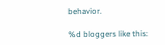behavior.

%d bloggers like this: